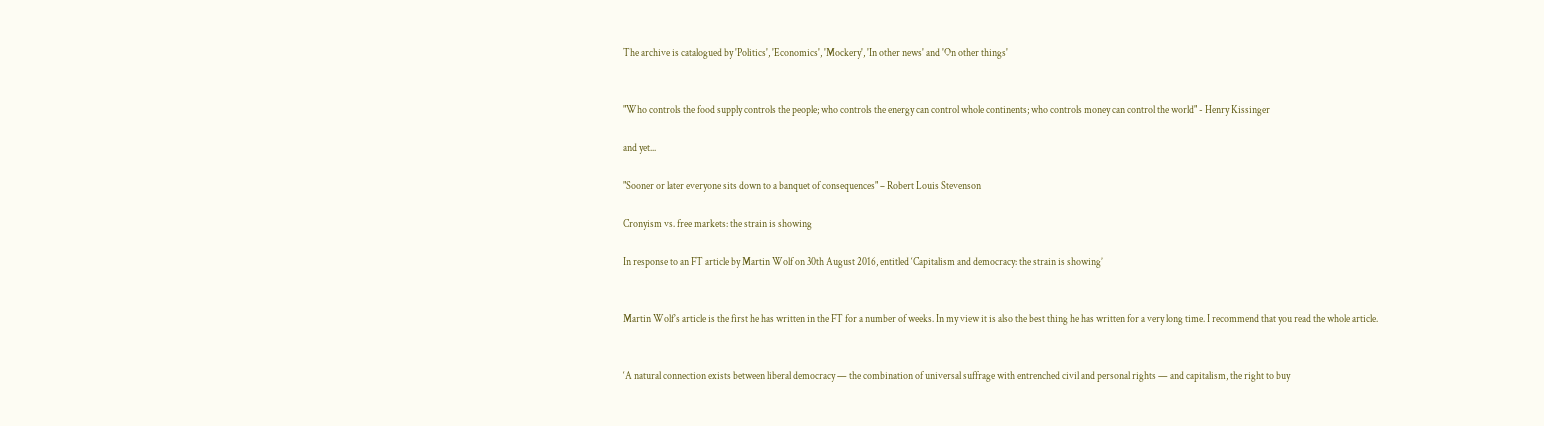The archive is catalogued by 'Politics', 'Economics', 'Mockery', 'In other news' and 'On other things'


"Who controls the food supply controls the people; who controls the energy can control whole continents; who controls money can control the world" - Henry Kissinger

and yet...

"Sooner or later everyone sits down to a banquet of consequences" – Robert Louis Stevenson

Cronyism vs. free markets: the strain is showing

In response to an FT article by Martin Wolf on 30th August 2016, entitled ‘Capitalism and democracy: the strain is showing’


Martin Wolf’s article is the first he has written in the FT for a number of weeks. In my view it is also the best thing he has written for a very long time. I recommend that you read the whole article.


‘A natural connection exists between liberal democracy — the combination of universal suffrage with entrenched civil and personal rights — and capitalism, the right to buy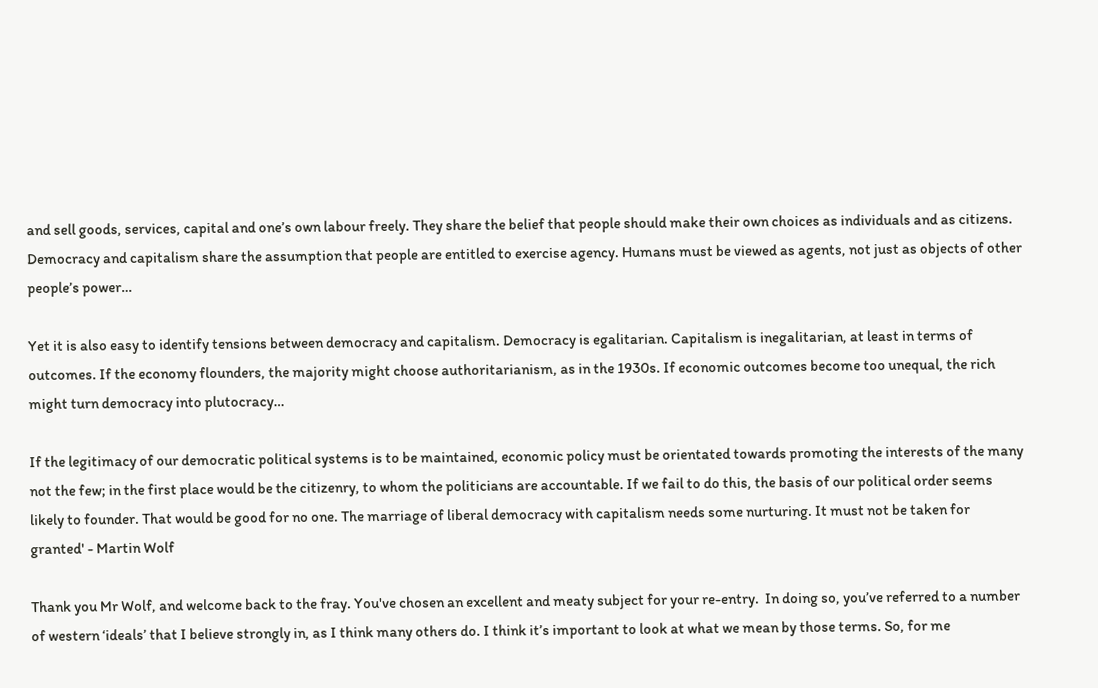and sell goods, services, capital and one’s own labour freely. They share the belief that people should make their own choices as individuals and as citizens. Democracy and capitalism share the assumption that people are entitled to exercise agency. Humans must be viewed as agents, not just as objects of other people’s power…

Yet it is also easy to identify tensions between democracy and capitalism. Democracy is egalitarian. Capitalism is inegalitarian, at least in terms of outcomes. If the economy flounders, the majority might choose authoritarianism, as in the 1930s. If economic outcomes become too unequal, the rich might turn democracy into plutocracy…

If the legitimacy of our democratic political systems is to be maintained, economic policy must be orientated towards promoting the interests of the many not the few; in the first place would be the citizenry, to whom the politicians are accountable. If we fail to do this, the basis of our political order seems likely to founder. That would be good for no one. The marriage of liberal democracy with capitalism needs some nurturing. It must not be taken for granted' - Martin Wolf

Thank you Mr Wolf, and welcome back to the fray. You've chosen an excellent and meaty subject for your re-entry.  In doing so, you’ve referred to a number of western ‘ideals’ that I believe strongly in, as I think many others do. I think it’s important to look at what we mean by those terms. So, for me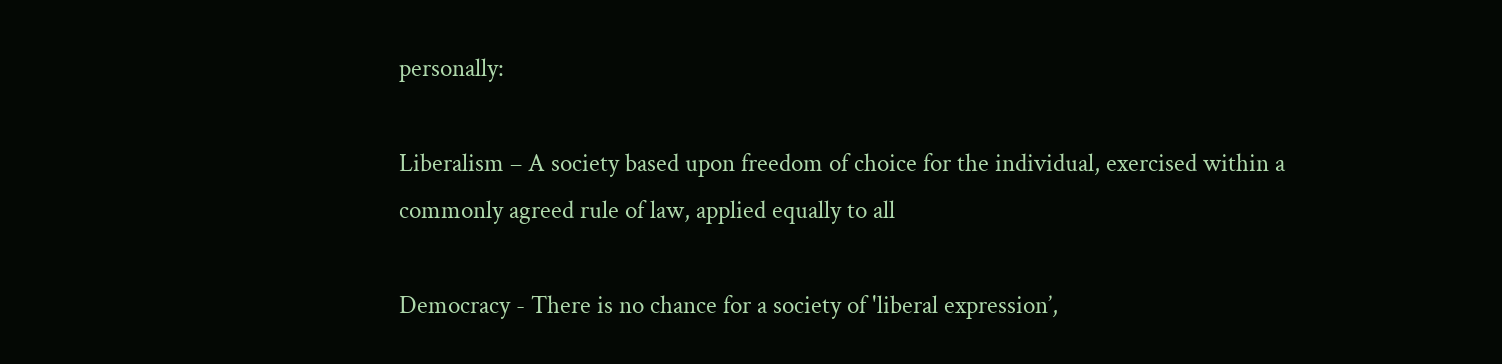personally:

Liberalism – A society based upon freedom of choice for the individual, exercised within a commonly agreed rule of law, applied equally to all

Democracy - There is no chance for a society of 'liberal expression’,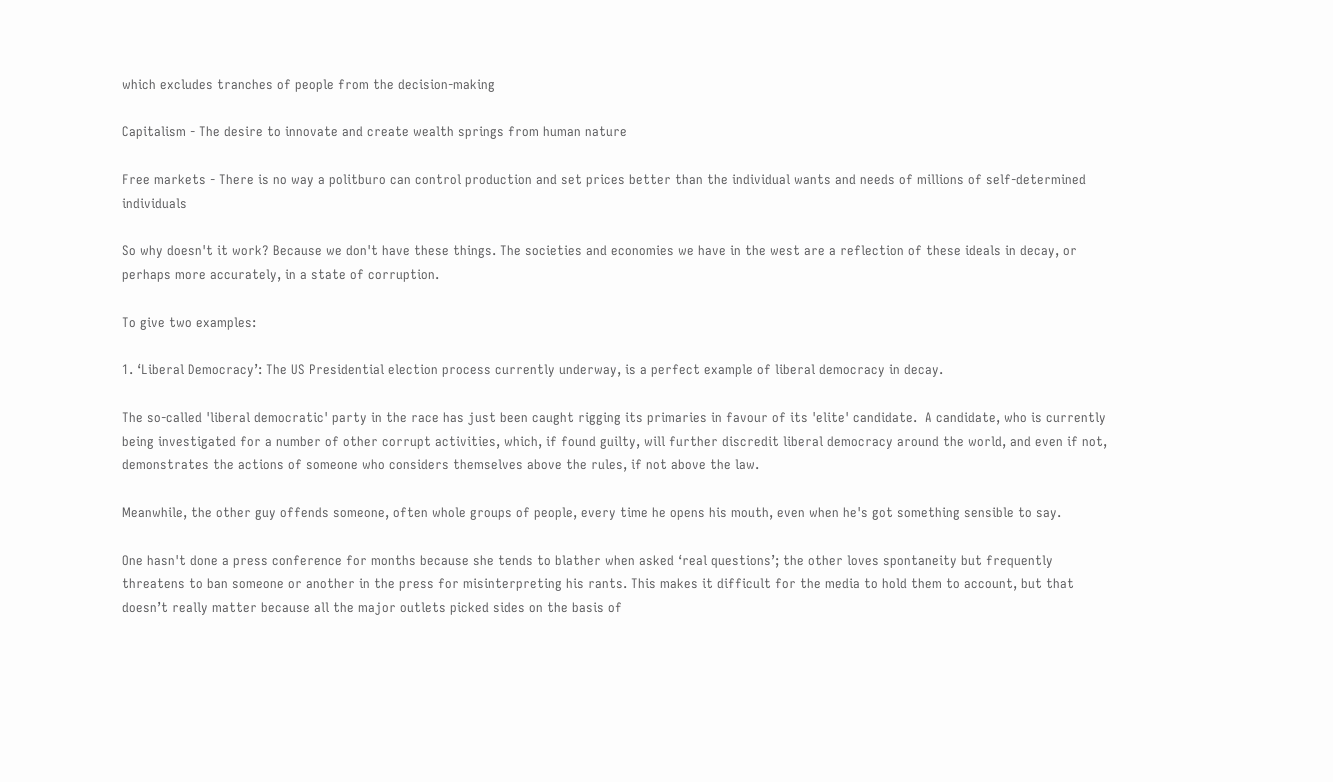which excludes tranches of people from the decision-making

Capitalism - The desire to innovate and create wealth springs from human nature

Free markets - There is no way a politburo can control production and set prices better than the individual wants and needs of millions of self-determined individuals

So why doesn't it work? Because we don't have these things. The societies and economies we have in the west are a reflection of these ideals in decay, or perhaps more accurately, in a state of corruption.

To give two examples:

1. ‘Liberal Democracy’: The US Presidential election process currently underway, is a perfect example of liberal democracy in decay.

The so-called 'liberal democratic' party in the race has just been caught rigging its primaries in favour of its 'elite' candidate.  A candidate, who is currently being investigated for a number of other corrupt activities, which, if found guilty, will further discredit liberal democracy around the world, and even if not, demonstrates the actions of someone who considers themselves above the rules, if not above the law.

Meanwhile, the other guy offends someone, often whole groups of people, every time he opens his mouth, even when he's got something sensible to say.

One hasn't done a press conference for months because she tends to blather when asked ‘real questions’; the other loves spontaneity but frequently threatens to ban someone or another in the press for misinterpreting his rants. This makes it difficult for the media to hold them to account, but that doesn’t really matter because all the major outlets picked sides on the basis of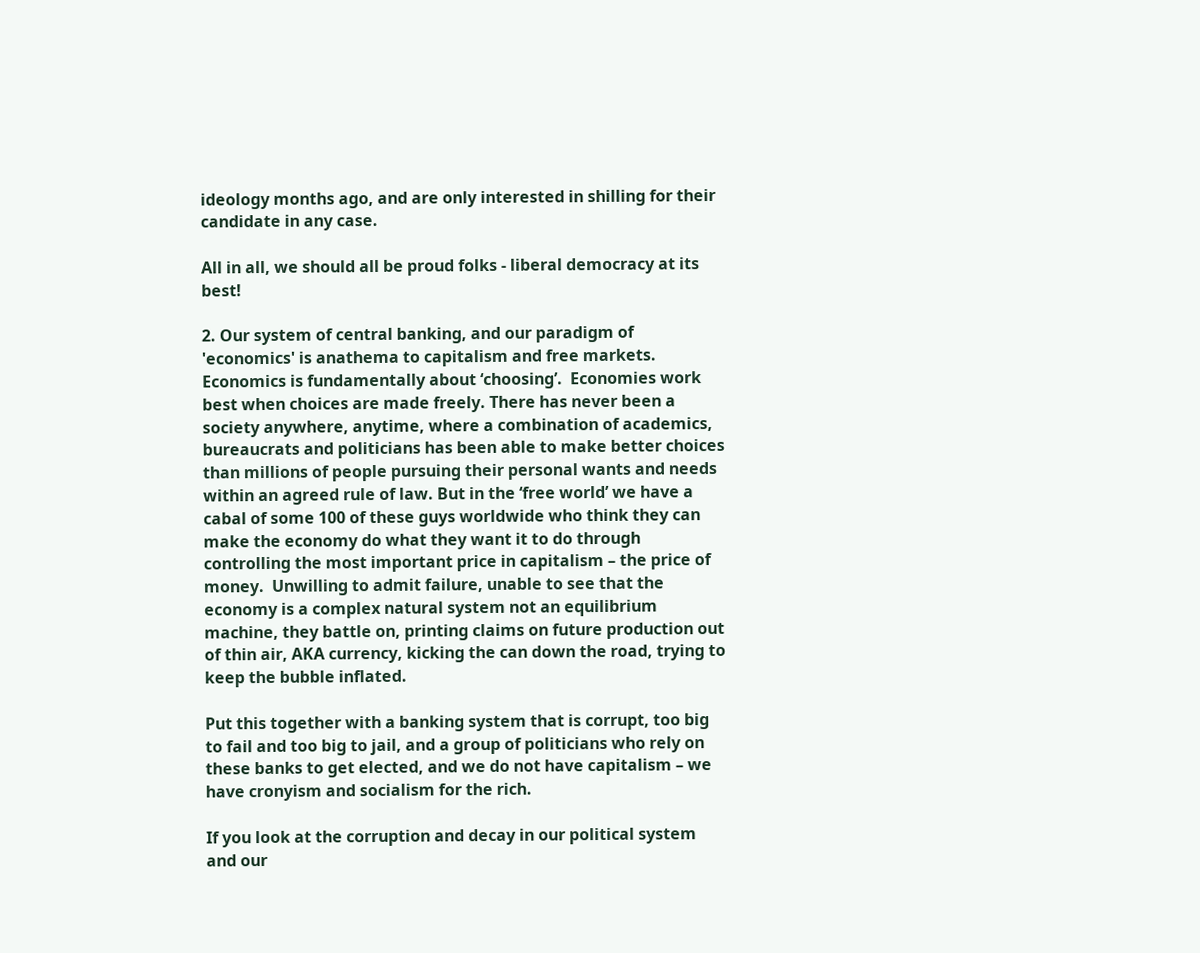ideology months ago, and are only interested in shilling for their candidate in any case.

All in all, we should all be proud folks - liberal democracy at its best!

2. Our system of central banking, and our paradigm of 'economics' is anathema to capitalism and free markets. Economics is fundamentally about ‘choosing’.  Economies work best when choices are made freely. There has never been a society anywhere, anytime, where a combination of academics, bureaucrats and politicians has been able to make better choices than millions of people pursuing their personal wants and needs within an agreed rule of law. But in the ‘free world’ we have a cabal of some 100 of these guys worldwide who think they can make the economy do what they want it to do through controlling the most important price in capitalism – the price of money.  Unwilling to admit failure, unable to see that the economy is a complex natural system not an equilibrium machine, they battle on, printing claims on future production out of thin air, AKA currency, kicking the can down the road, trying to keep the bubble inflated.

Put this together with a banking system that is corrupt, too big to fail and too big to jail, and a group of politicians who rely on these banks to get elected, and we do not have capitalism – we have cronyism and socialism for the rich.

If you look at the corruption and decay in our political system and our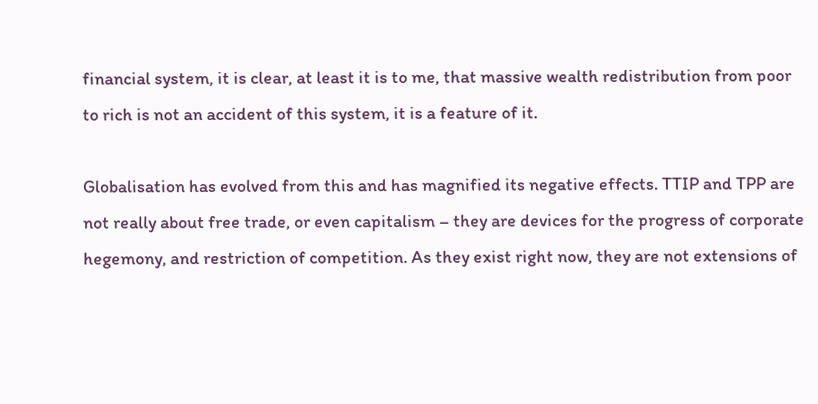financial system, it is clear, at least it is to me, that massive wealth redistribution from poor to rich is not an accident of this system, it is a feature of it.

Globalisation has evolved from this and has magnified its negative effects. TTIP and TPP are not really about free trade, or even capitalism – they are devices for the progress of corporate hegemony, and restriction of competition. As they exist right now, they are not extensions of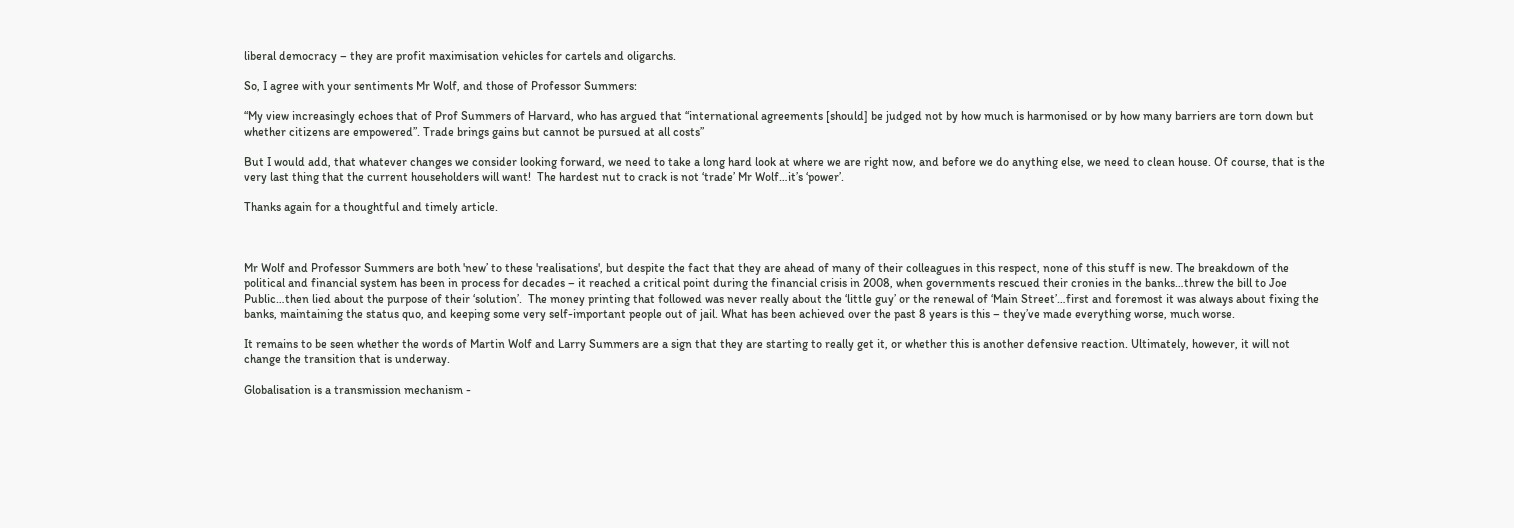liberal democracy – they are profit maximisation vehicles for cartels and oligarchs.

So, I agree with your sentiments Mr Wolf, and those of Professor Summers:

“My view increasingly echoes that of Prof Summers of Harvard, who has argued that “international agreements [should] be judged not by how much is harmonised or by how many barriers are torn down but whether citizens are empowered”. Trade brings gains but cannot be pursued at all costs”

But I would add, that whatever changes we consider looking forward, we need to take a long hard look at where we are right now, and before we do anything else, we need to clean house. Of course, that is the very last thing that the current householders will want!  The hardest nut to crack is not ‘trade’ Mr Wolf…it’s ‘power’.

Thanks again for a thoughtful and timely article.



Mr Wolf and Professor Summers are both 'new’ to these 'realisations', but despite the fact that they are ahead of many of their colleagues in this respect, none of this stuff is new. The breakdown of the political and financial system has been in process for decades – it reached a critical point during the financial crisis in 2008, when governments rescued their cronies in the banks…threw the bill to Joe Public…then lied about the purpose of their ‘solution’.  The money printing that followed was never really about the ‘little guy’ or the renewal of ‘Main Street’…first and foremost it was always about fixing the banks, maintaining the status quo, and keeping some very self-important people out of jail. What has been achieved over the past 8 years is this – they’ve made everything worse, much worse.

It remains to be seen whether the words of Martin Wolf and Larry Summers are a sign that they are starting to really get it, or whether this is another defensive reaction. Ultimately, however, it will not change the transition that is underway.

Globalisation is a transmission mechanism -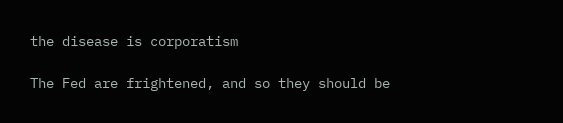the disease is corporatism

The Fed are frightened, and so they should be